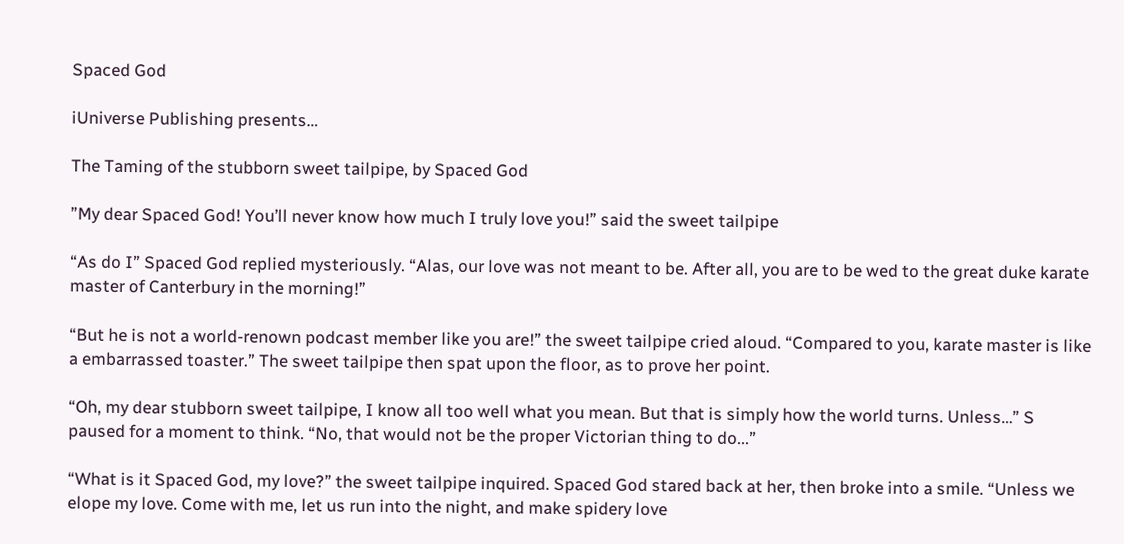Spaced God

iUniverse Publishing presents…

The Taming of the stubborn sweet tailpipe, by Spaced God

”My dear Spaced God! You’ll never know how much I truly love you!” said the sweet tailpipe

“As do I” Spaced God replied mysteriously. “Alas, our love was not meant to be. After all, you are to be wed to the great duke karate master of Canterbury in the morning!”

“But he is not a world-renown podcast member like you are!” the sweet tailpipe cried aloud. “Compared to you, karate master is like a embarrassed toaster.” The sweet tailpipe then spat upon the floor, as to prove her point.

“Oh, my dear stubborn sweet tailpipe, I know all too well what you mean. But that is simply how the world turns. Unless…” S paused for a moment to think. “No, that would not be the proper Victorian thing to do...”

“What is it Spaced God, my love?” the sweet tailpipe inquired. Spaced God stared back at her, then broke into a smile. “Unless we elope my love. Come with me, let us run into the night, and make spidery love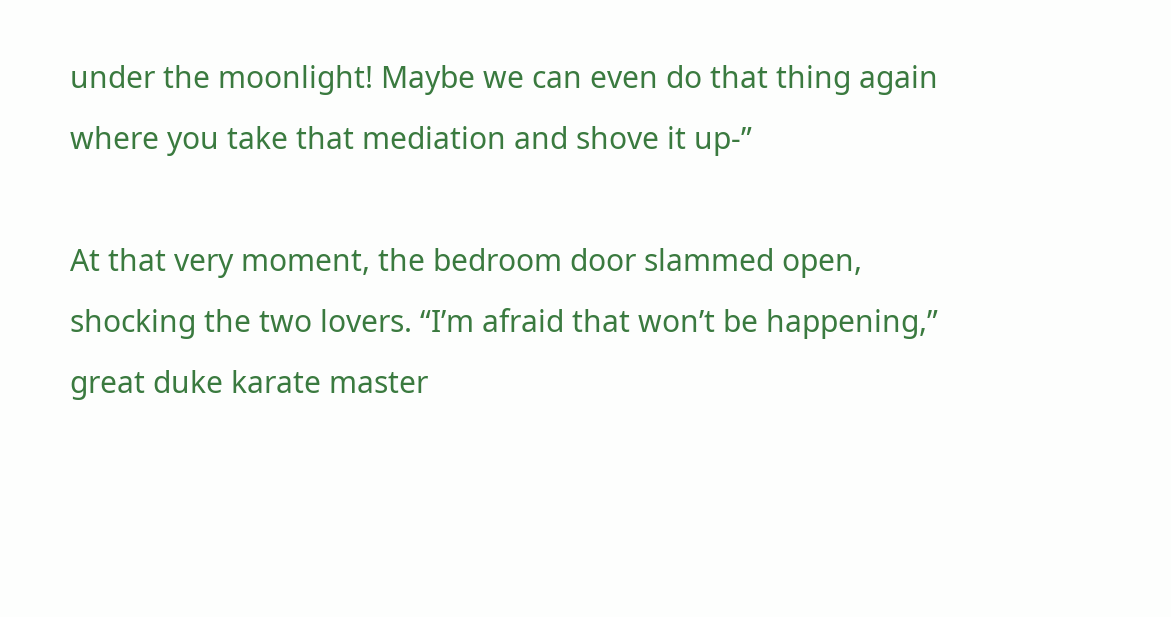under the moonlight! Maybe we can even do that thing again where you take that mediation and shove it up-”

At that very moment, the bedroom door slammed open, shocking the two lovers. “I’m afraid that won’t be happening,” great duke karate master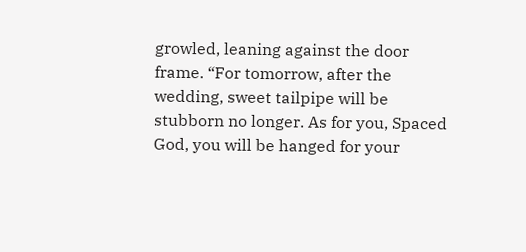growled, leaning against the door frame. “For tomorrow, after the wedding, sweet tailpipe will be stubborn no longer. As for you, Spaced God, you will be hanged for your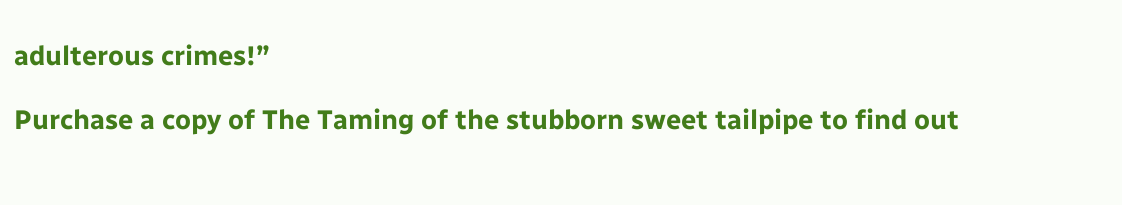adulterous crimes!”

Purchase a copy of The Taming of the stubborn sweet tailpipe to find out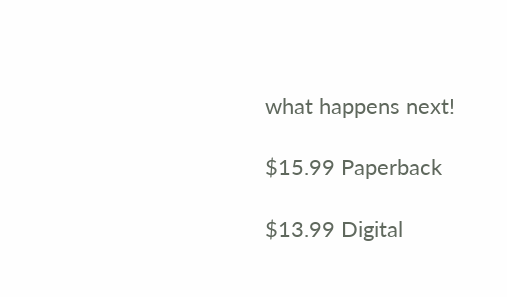what happens next!

$15.99 Paperback

$13.99 Digital